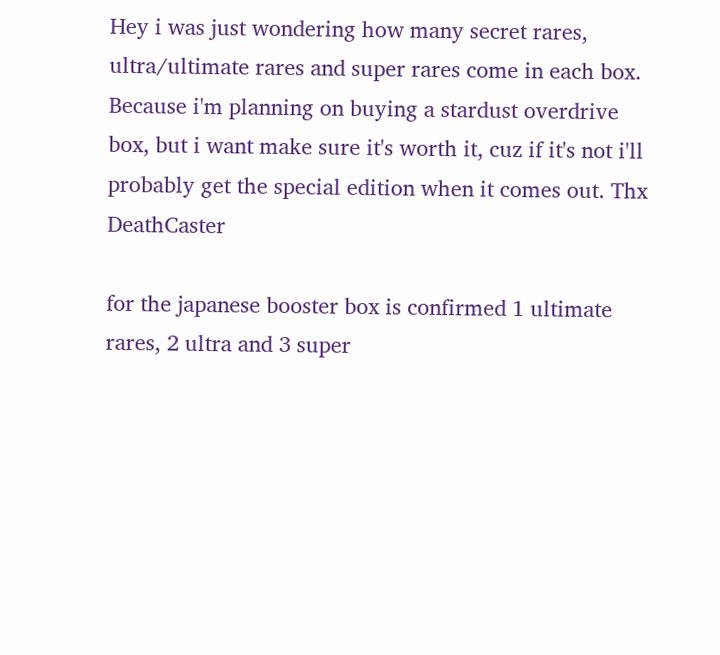Hey i was just wondering how many secret rares, ultra/ultimate rares and super rares come in each box. Because i'm planning on buying a stardust overdrive box, but i want make sure it's worth it, cuz if it's not i'll probably get the special edition when it comes out. Thx DeathCaster

for the japanese booster box is confirmed 1 ultimate rares, 2 ultra and 3 super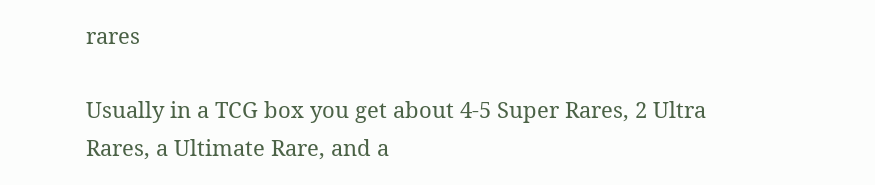rares

Usually in a TCG box you get about 4-5 Super Rares, 2 Ultra Rares, a Ultimate Rare, and a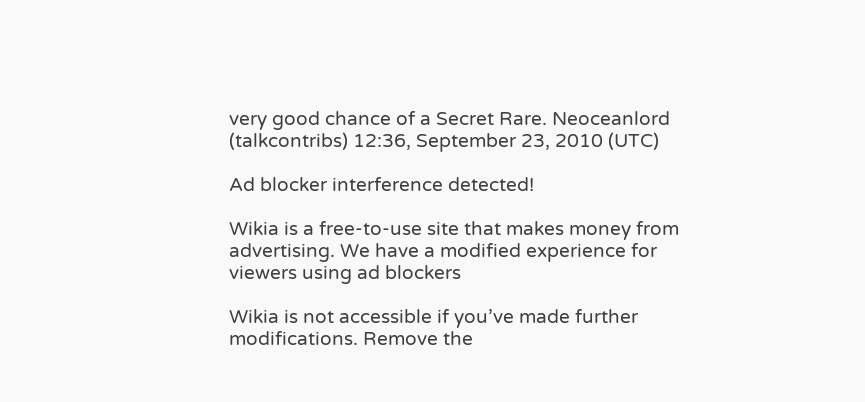very good chance of a Secret Rare. Neoceanlord (talkcontribs) 12:36, September 23, 2010 (UTC)

Ad blocker interference detected!

Wikia is a free-to-use site that makes money from advertising. We have a modified experience for viewers using ad blockers

Wikia is not accessible if you’ve made further modifications. Remove the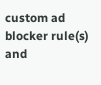custom ad blocker rule(s) and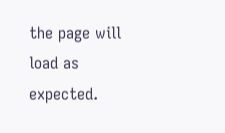the page will load as expected.